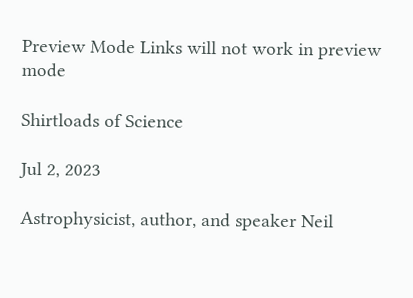Preview Mode Links will not work in preview mode

Shirtloads of Science

Jul 2, 2023

Astrophysicist, author, and speaker Neil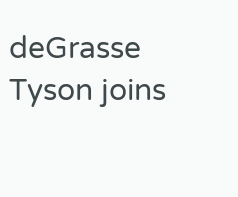deGrasse Tyson joins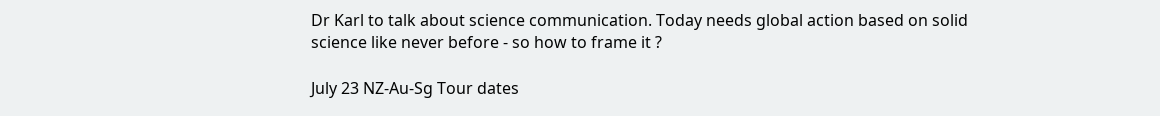Dr Karl to talk about science communication. Today needs global action based on solid science like never before - so how to frame it ?

July 23 NZ-Au-Sg Tour dates